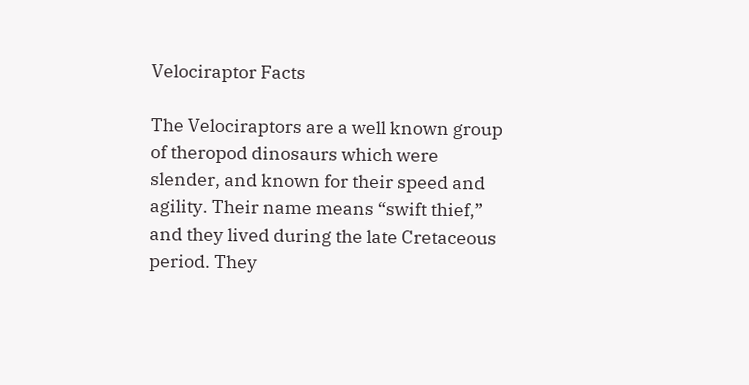Velociraptor Facts

The Velociraptors are a well known group of theropod dinosaurs which were slender, and known for their speed and agility. Their name means “swift thief,” and they lived during the late Cretaceous period. They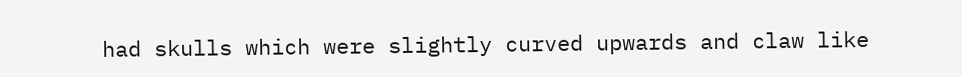had skulls which were slightly curved upwards and claw like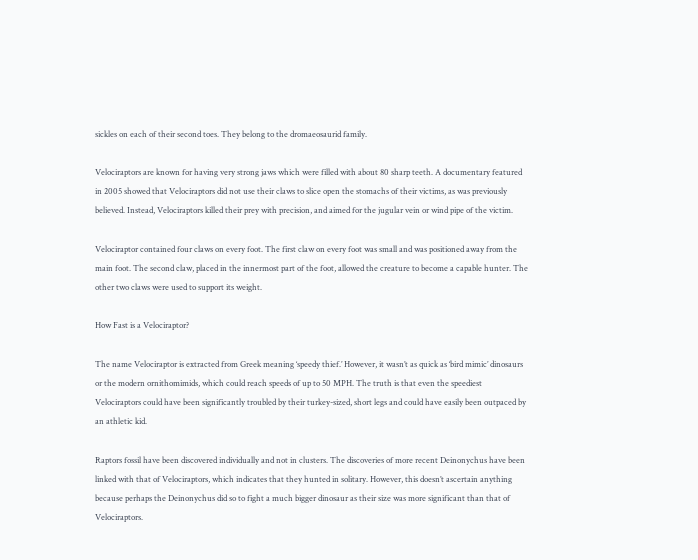sickles on each of their second toes. They belong to the dromaeosaurid family.

Velociraptors are known for having very strong jaws which were filled with about 80 sharp teeth. A documentary featured in 2005 showed that Velociraptors did not use their claws to slice open the stomachs of their victims, as was previously believed. Instead, Velociraptors killed their prey with precision, and aimed for the jugular vein or wind pipe of the victim.

Velociraptor contained four claws on every foot. The first claw on every foot was small and was positioned away from the main foot. The second claw, placed in the innermost part of the foot, allowed the creature to become a capable hunter. The other two claws were used to support its weight.

How Fast is a Velociraptor?

The name Velociraptor is extracted from Greek meaning ‘speedy thief.’ However, it wasn’t as quick as ‘bird mimic’ dinosaurs or the modern ornithomimids, which could reach speeds of up to 50 MPH. The truth is that even the speediest Velociraptors could have been significantly troubled by their turkey-sized, short legs and could have easily been outpaced by an athletic kid.

Raptors fossil have been discovered individually and not in clusters. The discoveries of more recent Deinonychus have been linked with that of Velociraptors, which indicates that they hunted in solitary. However, this doesn’t ascertain anything because perhaps the Deinonychus did so to fight a much bigger dinosaur as their size was more significant than that of Velociraptors.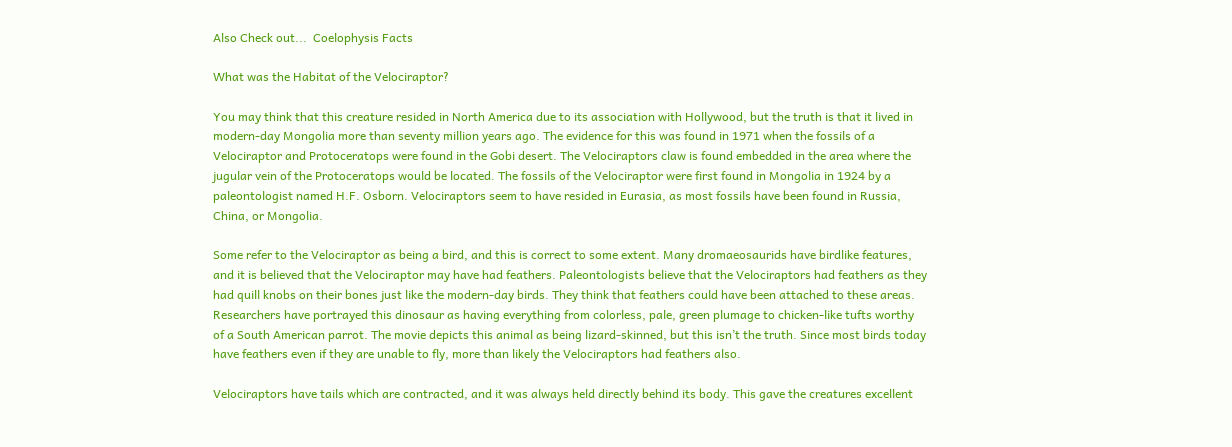Also Check out...  Coelophysis Facts

What was the Habitat of the Velociraptor?

You may think that this creature resided in North America due to its association with Hollywood, but the truth is that it lived in modern-day Mongolia more than seventy million years ago. The evidence for this was found in 1971 when the fossils of a Velociraptor and Protoceratops were found in the Gobi desert. The Velociraptors claw is found embedded in the area where the jugular vein of the Protoceratops would be located. The fossils of the Velociraptor were first found in Mongolia in 1924 by a paleontologist named H.F. Osborn. Velociraptors seem to have resided in Eurasia, as most fossils have been found in Russia, China, or Mongolia.

Some refer to the Velociraptor as being a bird, and this is correct to some extent. Many dromaeosaurids have birdlike features, and it is believed that the Velociraptor may have had feathers. Paleontologists believe that the Velociraptors had feathers as they had quill knobs on their bones just like the modern-day birds. They think that feathers could have been attached to these areas. Researchers have portrayed this dinosaur as having everything from colorless, pale, green plumage to chicken-like tufts worthy of a South American parrot. The movie depicts this animal as being lizard-skinned, but this isn’t the truth. Since most birds today have feathers even if they are unable to fly, more than likely the Velociraptors had feathers also.

Velociraptors have tails which are contracted, and it was always held directly behind its body. This gave the creatures excellent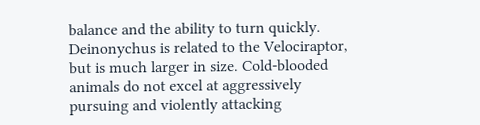balance and the ability to turn quickly. Deinonychus is related to the Velociraptor, but is much larger in size. Cold-blooded animals do not excel at aggressively pursuing and violently attacking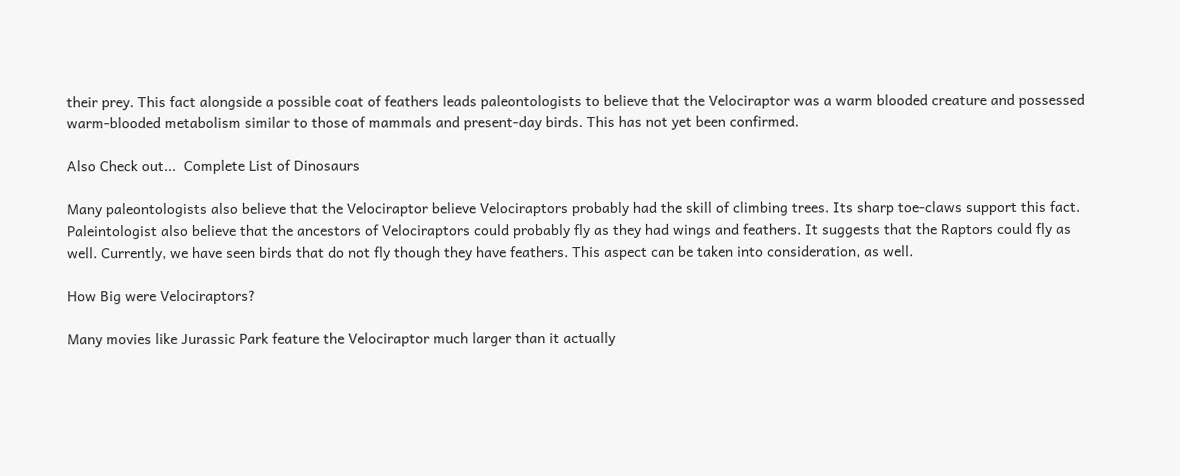their prey. This fact alongside a possible coat of feathers leads paleontologists to believe that the Velociraptor was a warm blooded creature and possessed warm-blooded metabolism similar to those of mammals and present-day birds. This has not yet been confirmed.

Also Check out...  Complete List of Dinosaurs

Many paleontologists also believe that the Velociraptor believe Velociraptors probably had the skill of climbing trees. Its sharp toe-claws support this fact. Paleintologist also believe that the ancestors of Velociraptors could probably fly as they had wings and feathers. It suggests that the Raptors could fly as well. Currently, we have seen birds that do not fly though they have feathers. This aspect can be taken into consideration, as well.

How Big were Velociraptors?

Many movies like Jurassic Park feature the Velociraptor much larger than it actually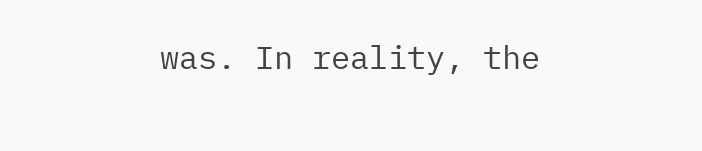was. In reality, the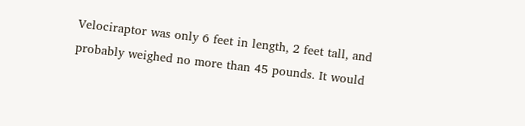Velociraptor was only 6 feet in length, 2 feet tall, and probably weighed no more than 45 pounds. It would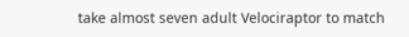take almost seven adult Velociraptor to match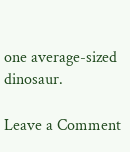one average-sized dinosaur.

Leave a Comment